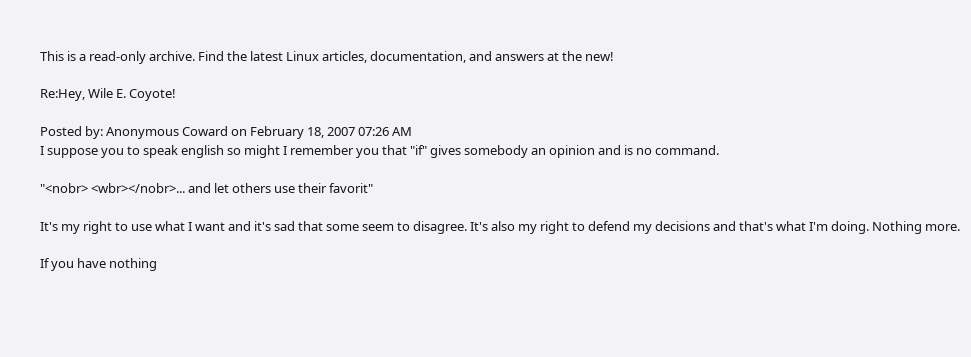This is a read-only archive. Find the latest Linux articles, documentation, and answers at the new!

Re:Hey, Wile E. Coyote!

Posted by: Anonymous Coward on February 18, 2007 07:26 AM
I suppose you to speak english so might I remember you that "if" gives somebody an opinion and is no command.

"<nobr> <wbr></nobr>... and let others use their favorit"

It's my right to use what I want and it's sad that some seem to disagree. It's also my right to defend my decisions and that's what I'm doing. Nothing more.

If you have nothing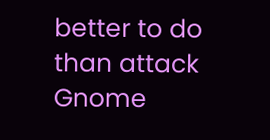better to do than attack Gnome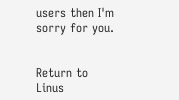users then I'm sorry for you.


Return to Linus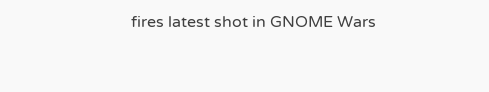fires latest shot in GNOME Wars